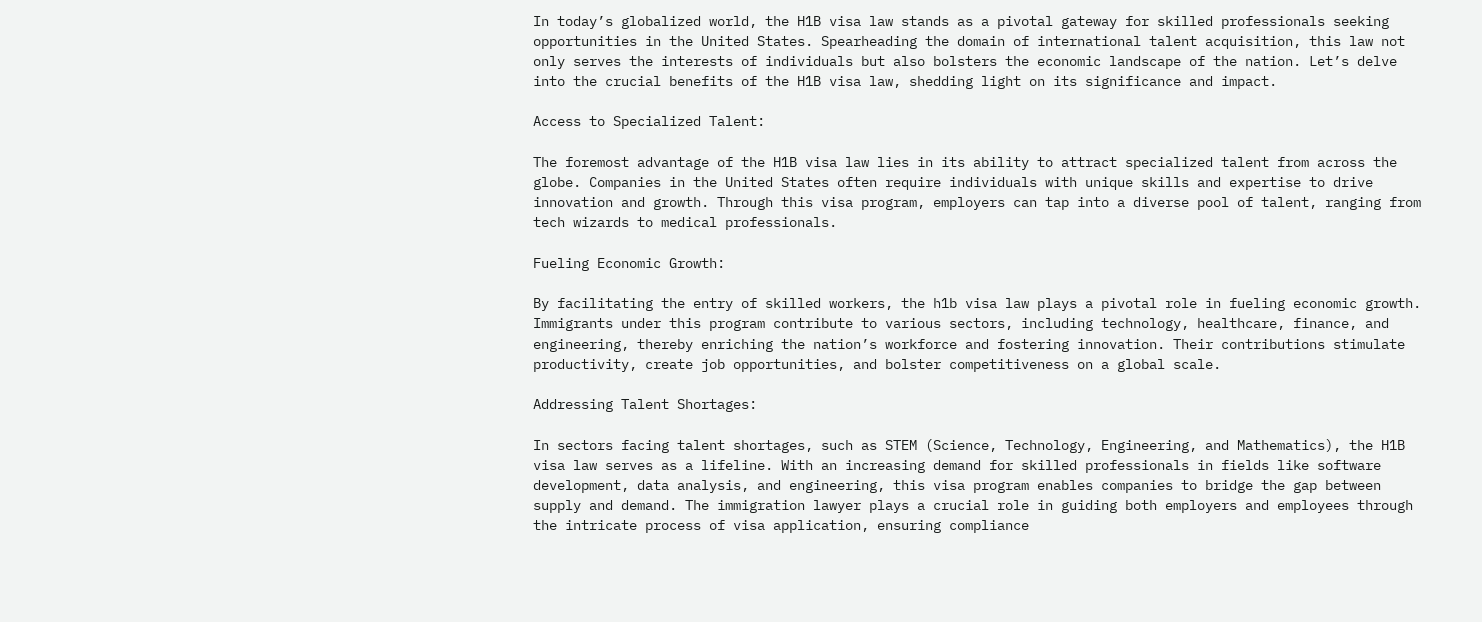In today’s globalized world, the H1B visa law stands as a pivotal gateway for skilled professionals seeking opportunities in the United States. Spearheading the domain of international talent acquisition, this law not only serves the interests of individuals but also bolsters the economic landscape of the nation. Let’s delve into the crucial benefits of the H1B visa law, shedding light on its significance and impact.

Access to Specialized Talent:

The foremost advantage of the H1B visa law lies in its ability to attract specialized talent from across the globe. Companies in the United States often require individuals with unique skills and expertise to drive innovation and growth. Through this visa program, employers can tap into a diverse pool of talent, ranging from tech wizards to medical professionals.

Fueling Economic Growth:

By facilitating the entry of skilled workers, the h1b visa law plays a pivotal role in fueling economic growth. Immigrants under this program contribute to various sectors, including technology, healthcare, finance, and engineering, thereby enriching the nation’s workforce and fostering innovation. Their contributions stimulate productivity, create job opportunities, and bolster competitiveness on a global scale.

Addressing Talent Shortages:

In sectors facing talent shortages, such as STEM (Science, Technology, Engineering, and Mathematics), the H1B visa law serves as a lifeline. With an increasing demand for skilled professionals in fields like software development, data analysis, and engineering, this visa program enables companies to bridge the gap between supply and demand. The immigration lawyer plays a crucial role in guiding both employers and employees through the intricate process of visa application, ensuring compliance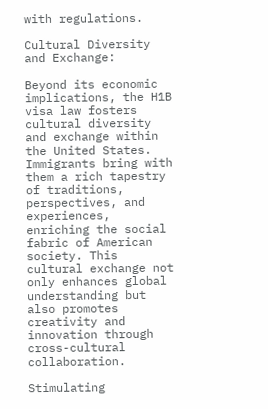with regulations.

Cultural Diversity and Exchange:

Beyond its economic implications, the H1B visa law fosters cultural diversity and exchange within the United States. Immigrants bring with them a rich tapestry of traditions, perspectives, and experiences, enriching the social fabric of American society. This cultural exchange not only enhances global understanding but also promotes creativity and innovation through cross-cultural collaboration.

Stimulating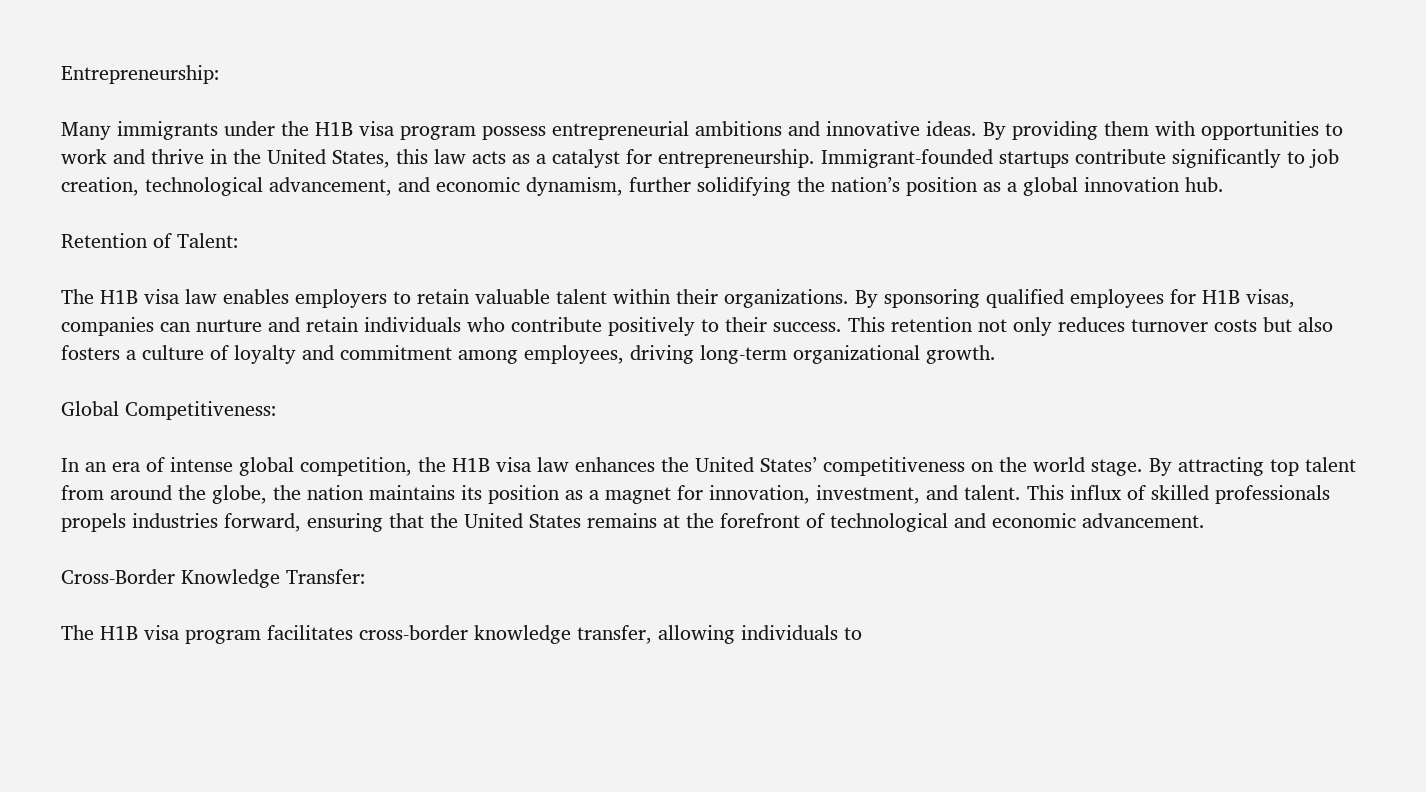Entrepreneurship:

Many immigrants under the H1B visa program possess entrepreneurial ambitions and innovative ideas. By providing them with opportunities to work and thrive in the United States, this law acts as a catalyst for entrepreneurship. Immigrant-founded startups contribute significantly to job creation, technological advancement, and economic dynamism, further solidifying the nation’s position as a global innovation hub.

Retention of Talent:

The H1B visa law enables employers to retain valuable talent within their organizations. By sponsoring qualified employees for H1B visas, companies can nurture and retain individuals who contribute positively to their success. This retention not only reduces turnover costs but also fosters a culture of loyalty and commitment among employees, driving long-term organizational growth.

Global Competitiveness:

In an era of intense global competition, the H1B visa law enhances the United States’ competitiveness on the world stage. By attracting top talent from around the globe, the nation maintains its position as a magnet for innovation, investment, and talent. This influx of skilled professionals propels industries forward, ensuring that the United States remains at the forefront of technological and economic advancement.

Cross-Border Knowledge Transfer:

The H1B visa program facilitates cross-border knowledge transfer, allowing individuals to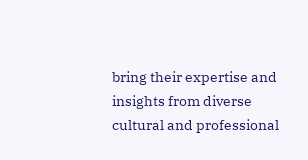bring their expertise and insights from diverse cultural and professional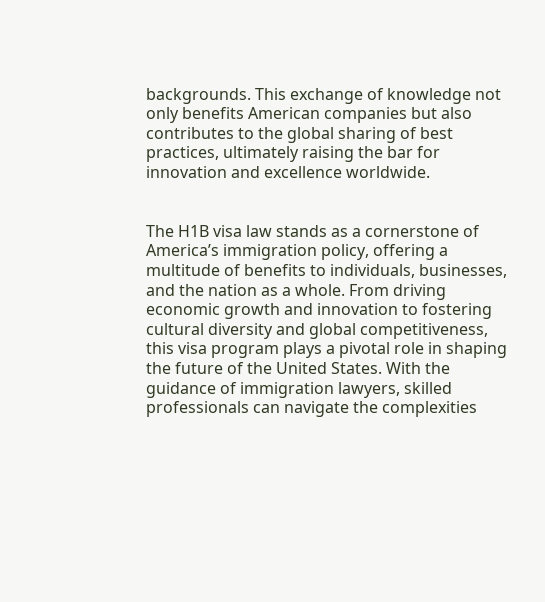backgrounds. This exchange of knowledge not only benefits American companies but also contributes to the global sharing of best practices, ultimately raising the bar for innovation and excellence worldwide.


The H1B visa law stands as a cornerstone of America’s immigration policy, offering a multitude of benefits to individuals, businesses, and the nation as a whole. From driving economic growth and innovation to fostering cultural diversity and global competitiveness, this visa program plays a pivotal role in shaping the future of the United States. With the guidance of immigration lawyers, skilled professionals can navigate the complexities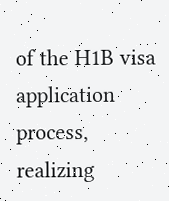of the H1B visa application process, realizing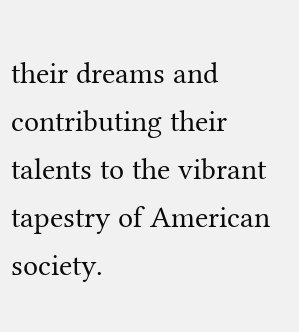their dreams and contributing their talents to the vibrant tapestry of American society.